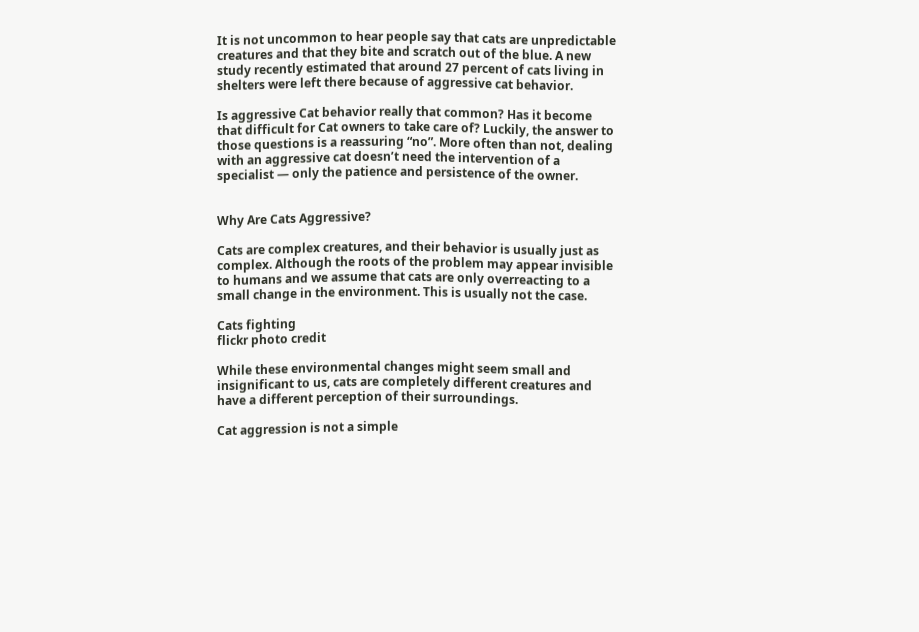It is not uncommon to hear people say that cats are unpredictable creatures and that they bite and scratch out of the blue. A new study recently estimated that around 27 percent of cats living in shelters were left there because of aggressive cat behavior.

Is aggressive Cat behavior really that common? Has it become that difficult for Cat owners to take care of? Luckily, the answer to those questions is a reassuring “no”. More often than not, dealing with an aggressive cat doesn’t need the intervention of a specialist — only the patience and persistence of the owner.


Why Are Cats Aggressive?

Cats are complex creatures, and their behavior is usually just as complex. Although the roots of the problem may appear invisible to humans and we assume that cats are only overreacting to a small change in the environment. This is usually not the case.

Cats fighting
flickr photo credit

While these environmental changes might seem small and insignificant to us, cats are completely different creatures and have a different perception of their surroundings.

Cat aggression is not a simple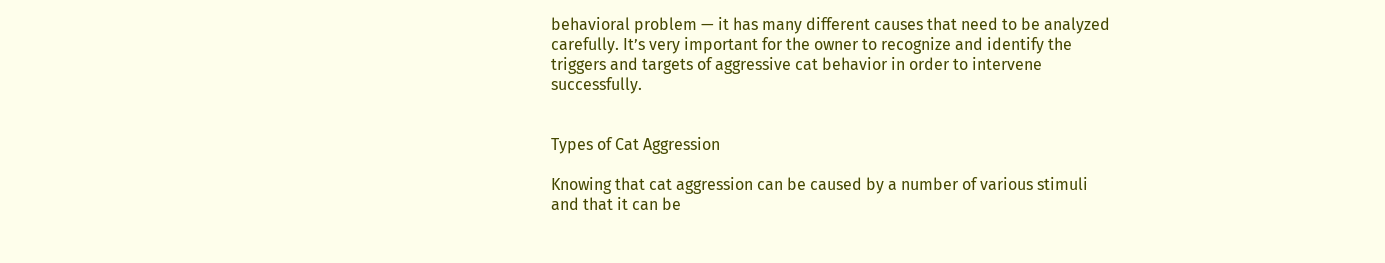behavioral problem — it has many different causes that need to be analyzed carefully. It’s very important for the owner to recognize and identify the triggers and targets of aggressive cat behavior in order to intervene successfully.


Types of Cat Aggression

Knowing that cat aggression can be caused by a number of various stimuli and that it can be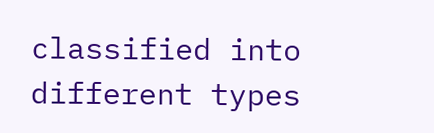classified into different types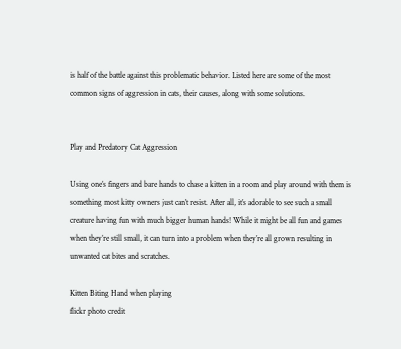is half of the battle against this problematic behavior. Listed here are some of the most common signs of aggression in cats, their causes, along with some solutions.


Play and Predatory Cat Aggression

Using one’s fingers and bare hands to chase a kitten in a room and play around with them is something most kitty owners just can’t resist. After all, it’s adorable to see such a small creature having fun with much bigger human hands! While it might be all fun and games when they’re still small, it can turn into a problem when they’re all grown resulting in unwanted cat bites and scratches.

Kitten Biting Hand when playing
flickr photo credit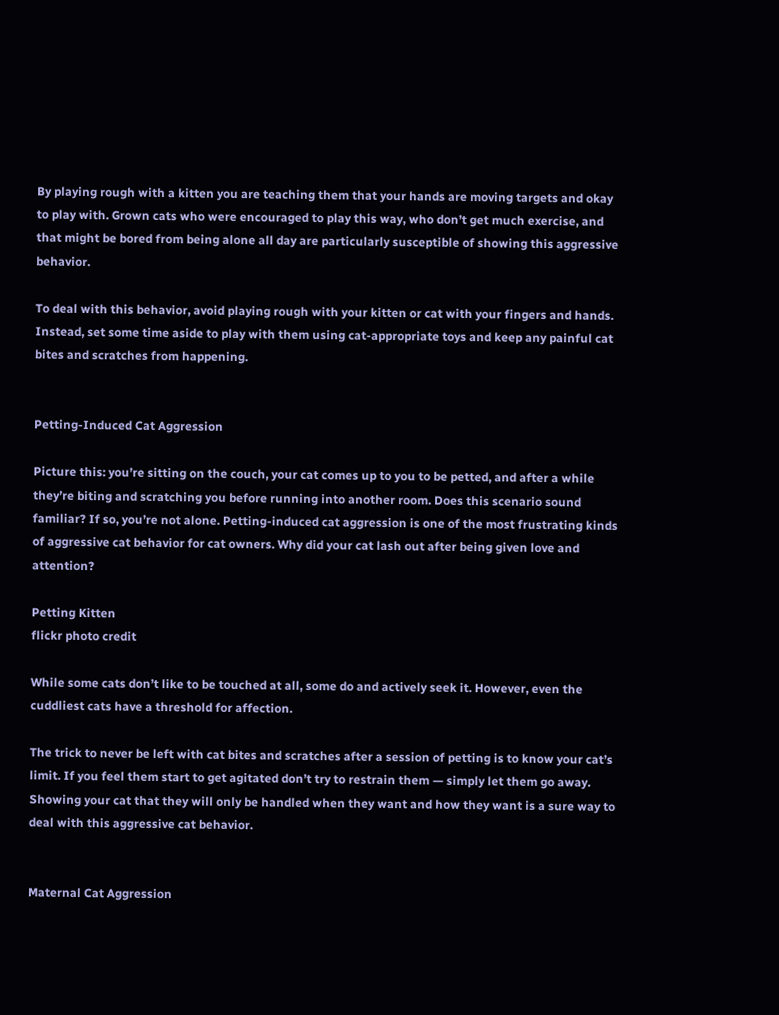By playing rough with a kitten you are teaching them that your hands are moving targets and okay to play with. Grown cats who were encouraged to play this way, who don’t get much exercise, and that might be bored from being alone all day are particularly susceptible of showing this aggressive behavior.

To deal with this behavior, avoid playing rough with your kitten or cat with your fingers and hands. Instead, set some time aside to play with them using cat-appropriate toys and keep any painful cat bites and scratches from happening.


Petting-Induced Cat Aggression

Picture this: you’re sitting on the couch, your cat comes up to you to be petted, and after a while they’re biting and scratching you before running into another room. Does this scenario sound familiar? If so, you’re not alone. Petting-induced cat aggression is one of the most frustrating kinds of aggressive cat behavior for cat owners. Why did your cat lash out after being given love and attention?

Petting Kitten
flickr photo credit

While some cats don’t like to be touched at all, some do and actively seek it. However, even the cuddliest cats have a threshold for affection.

The trick to never be left with cat bites and scratches after a session of petting is to know your cat’s limit. If you feel them start to get agitated don’t try to restrain them — simply let them go away. Showing your cat that they will only be handled when they want and how they want is a sure way to deal with this aggressive cat behavior.


Maternal Cat Aggression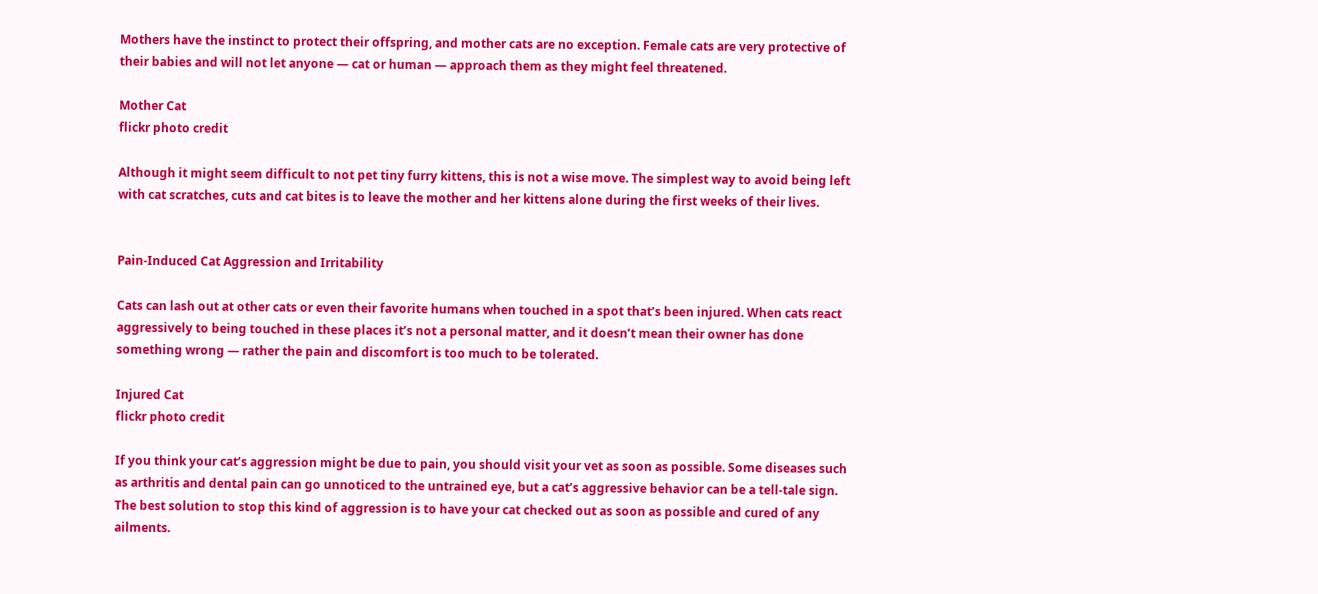Mothers have the instinct to protect their offspring, and mother cats are no exception. Female cats are very protective of their babies and will not let anyone — cat or human — approach them as they might feel threatened.

Mother Cat
flickr photo credit

Although it might seem difficult to not pet tiny furry kittens, this is not a wise move. The simplest way to avoid being left with cat scratches, cuts and cat bites is to leave the mother and her kittens alone during the first weeks of their lives.


Pain-Induced Cat Aggression and Irritability

Cats can lash out at other cats or even their favorite humans when touched in a spot that’s been injured. When cats react aggressively to being touched in these places it’s not a personal matter, and it doesn’t mean their owner has done something wrong — rather the pain and discomfort is too much to be tolerated.

Injured Cat
flickr photo credit

If you think your cat’s aggression might be due to pain, you should visit your vet as soon as possible. Some diseases such as arthritis and dental pain can go unnoticed to the untrained eye, but a cat’s aggressive behavior can be a tell-tale sign. The best solution to stop this kind of aggression is to have your cat checked out as soon as possible and cured of any ailments.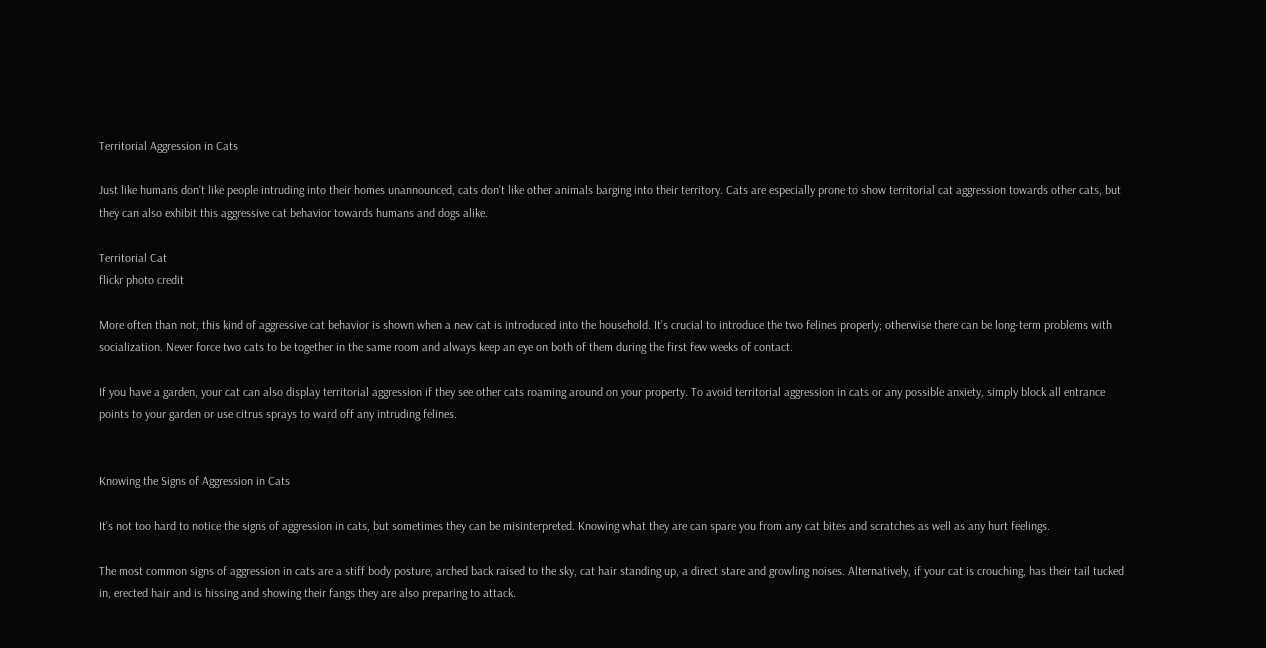Territorial Aggression in Cats

Just like humans don’t like people intruding into their homes unannounced, cats don’t like other animals barging into their territory. Cats are especially prone to show territorial cat aggression towards other cats, but they can also exhibit this aggressive cat behavior towards humans and dogs alike.

Territorial Cat
flickr photo credit

More often than not, this kind of aggressive cat behavior is shown when a new cat is introduced into the household. It’s crucial to introduce the two felines properly; otherwise there can be long-term problems with socialization. Never force two cats to be together in the same room and always keep an eye on both of them during the first few weeks of contact.

If you have a garden, your cat can also display territorial aggression if they see other cats roaming around on your property. To avoid territorial aggression in cats or any possible anxiety, simply block all entrance points to your garden or use citrus sprays to ward off any intruding felines.


Knowing the Signs of Aggression in Cats

It’s not too hard to notice the signs of aggression in cats, but sometimes they can be misinterpreted. Knowing what they are can spare you from any cat bites and scratches as well as any hurt feelings.

The most common signs of aggression in cats are a stiff body posture, arched back raised to the sky, cat hair standing up, a direct stare and growling noises. Alternatively, if your cat is crouching, has their tail tucked in, erected hair and is hissing and showing their fangs they are also preparing to attack.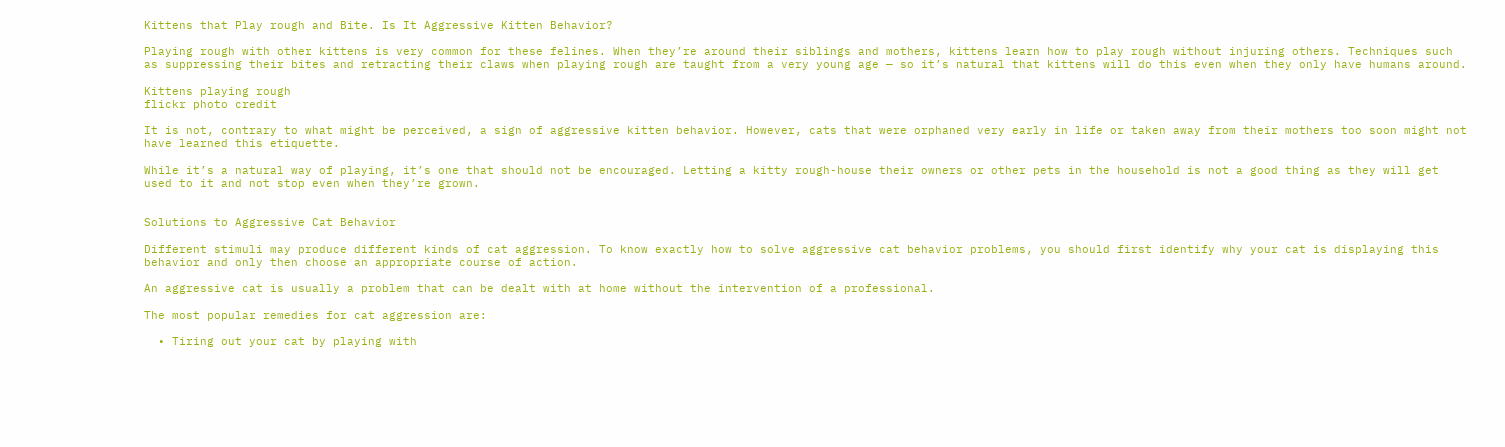Kittens that Play rough and Bite. Is It Aggressive Kitten Behavior?

Playing rough with other kittens is very common for these felines. When they’re around their siblings and mothers, kittens learn how to play rough without injuring others. Techniques such as suppressing their bites and retracting their claws when playing rough are taught from a very young age — so it’s natural that kittens will do this even when they only have humans around.

Kittens playing rough
flickr photo credit

It is not, contrary to what might be perceived, a sign of aggressive kitten behavior. However, cats that were orphaned very early in life or taken away from their mothers too soon might not have learned this etiquette.

While it’s a natural way of playing, it’s one that should not be encouraged. Letting a kitty rough-house their owners or other pets in the household is not a good thing as they will get used to it and not stop even when they’re grown.


Solutions to Aggressive Cat Behavior

Different stimuli may produce different kinds of cat aggression. To know exactly how to solve aggressive cat behavior problems, you should first identify why your cat is displaying this behavior and only then choose an appropriate course of action.

An aggressive cat is usually a problem that can be dealt with at home without the intervention of a professional.

The most popular remedies for cat aggression are:

  • Tiring out your cat by playing with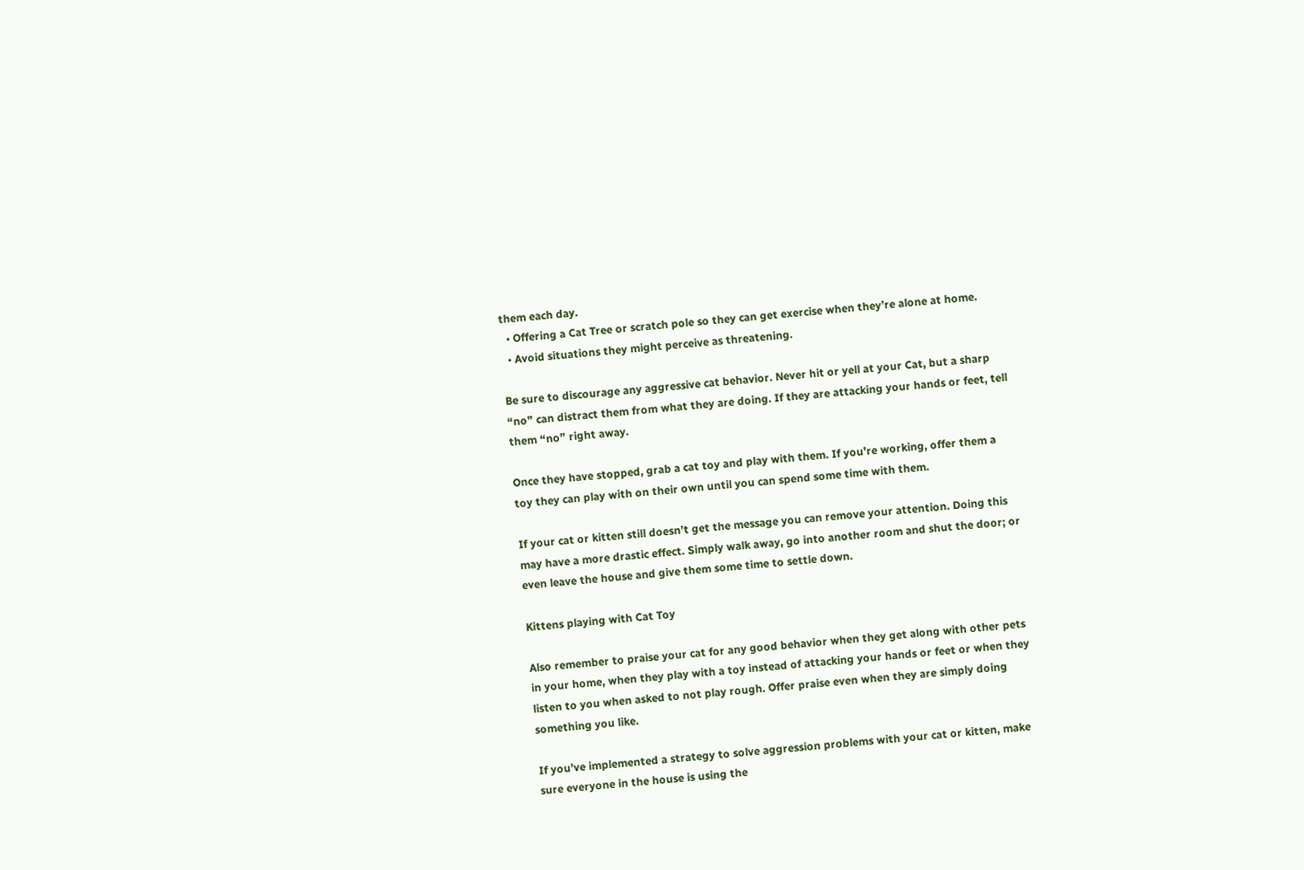them each day.
  • Offering a Cat Tree or scratch pole so they can get exercise when they’re alone at home.
  • Avoid situations they might perceive as threatening.

Be sure to discourage any aggressive cat behavior. Never hit or yell at your Cat, but a sharp “no” can distract them from what they are doing. If they are attacking your hands or feet, tell them “no” right away.

Once they have stopped, grab a cat toy and play with them. If you’re working, offer them a toy they can play with on their own until you can spend some time with them.

If your cat or kitten still doesn’t get the message you can remove your attention. Doing this may have a more drastic effect. Simply walk away, go into another room and shut the door; or even leave the house and give them some time to settle down.

Kittens playing with Cat Toy

Also remember to praise your cat for any good behavior when they get along with other pets in your home, when they play with a toy instead of attacking your hands or feet or when they listen to you when asked to not play rough. Offer praise even when they are simply doing something you like.

If you’ve implemented a strategy to solve aggression problems with your cat or kitten, make sure everyone in the house is using the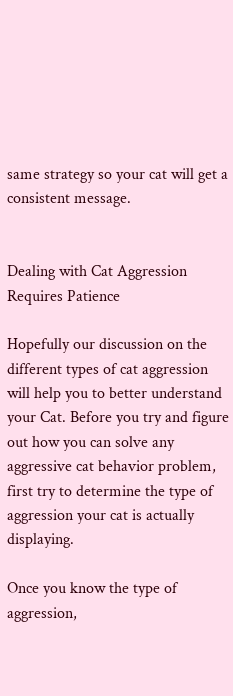same strategy so your cat will get a consistent message.


Dealing with Cat Aggression Requires Patience

Hopefully our discussion on the different types of cat aggression will help you to better understand your Cat. Before you try and figure out how you can solve any aggressive cat behavior problem, first try to determine the type of aggression your cat is actually displaying.

Once you know the type of aggression,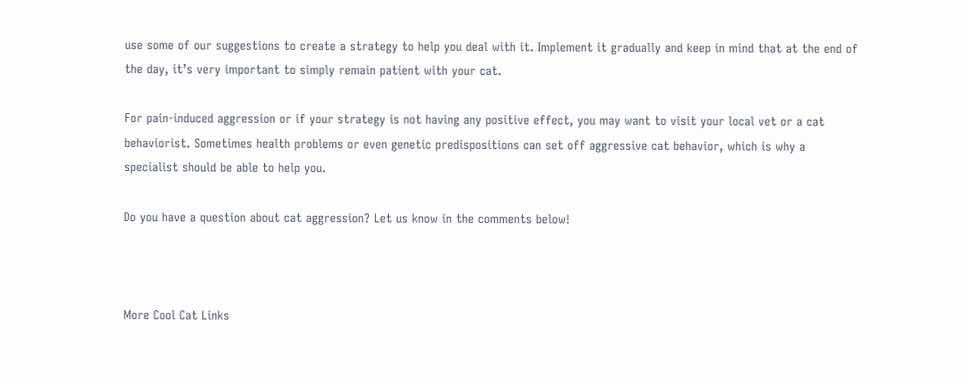use some of our suggestions to create a strategy to help you deal with it. Implement it gradually and keep in mind that at the end of the day, it’s very important to simply remain patient with your cat.

For pain-induced aggression or if your strategy is not having any positive effect, you may want to visit your local vet or a cat behaviorist. Sometimes health problems or even genetic predispositions can set off aggressive cat behavior, which is why a specialist should be able to help you.

Do you have a question about cat aggression? Let us know in the comments below!



More Cool Cat Links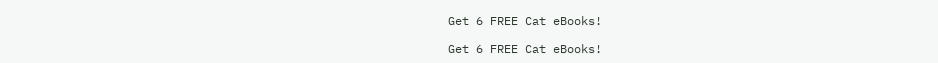Get 6 FREE Cat eBooks!

Get 6 FREE Cat eBooks!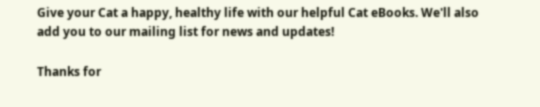Give your Cat a happy, healthy life with our helpful Cat eBooks. We'll also add you to our mailing list for news and updates!

Thanks for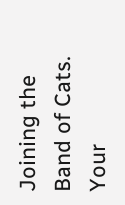Joining the Band of Cats. Your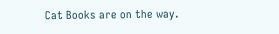Cat Books are on the way.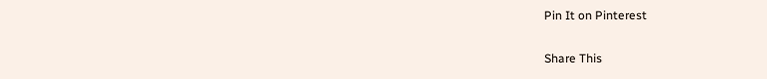Pin It on Pinterest

Share This